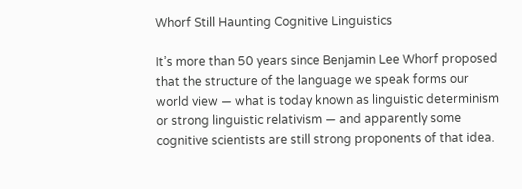Whorf Still Haunting Cognitive Linguistics

It’s more than 50 years since Benjamin Lee Whorf proposed that the structure of the language we speak forms our world view — what is today known as linguistic determinism or strong linguistic relativism — and apparently some cognitive scientists are still strong proponents of that idea.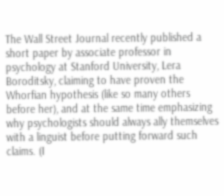The Wall Street Journal recently published a short paper by associate professor in psychology at Stanford University, Lera Boroditsky, claiming to have proven the Whorfian hypothesis (like so many others before her), and at the same time emphasizing why psychologists should always ally themselves with a linguist before putting forward such claims. (I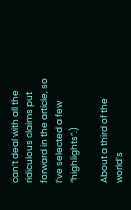can’t deal with all the ridiculous claims put forward in the article, so I’ve selected a few “highlights”.)

About a third of the world’s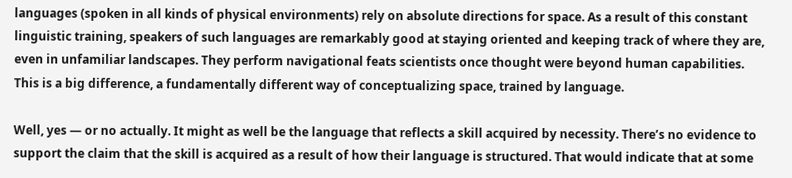languages (spoken in all kinds of physical environments) rely on absolute directions for space. As a result of this constant linguistic training, speakers of such languages are remarkably good at staying oriented and keeping track of where they are, even in unfamiliar landscapes. They perform navigational feats scientists once thought were beyond human capabilities. This is a big difference, a fundamentally different way of conceptualizing space, trained by language.

Well, yes — or no actually. It might as well be the language that reflects a skill acquired by necessity. There’s no evidence to support the claim that the skill is acquired as a result of how their language is structured. That would indicate that at some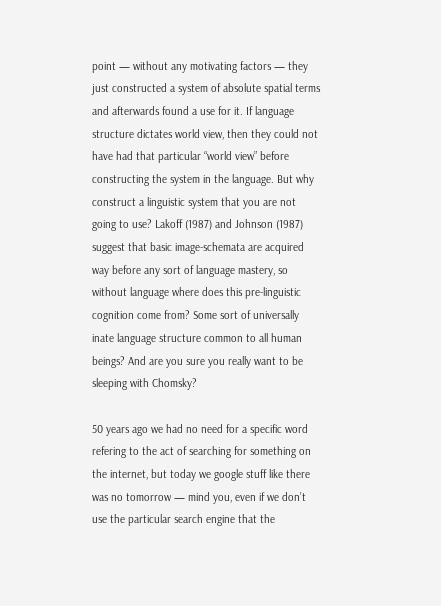point — without any motivating factors — they just constructed a system of absolute spatial terms and afterwards found a use for it. If language structure dictates world view, then they could not have had that particular “world view” before constructing the system in the language. But why construct a linguistic system that you are not going to use? Lakoff (1987) and Johnson (1987) suggest that basic image-schemata are acquired way before any sort of language mastery, so without language where does this pre-linguistic cognition come from? Some sort of universally inate language structure common to all human beings? And are you sure you really want to be sleeping with Chomsky?

50 years ago we had no need for a specific word refering to the act of searching for something on the internet, but today we google stuff like there was no tomorrow — mind you, even if we don’t use the particular search engine that the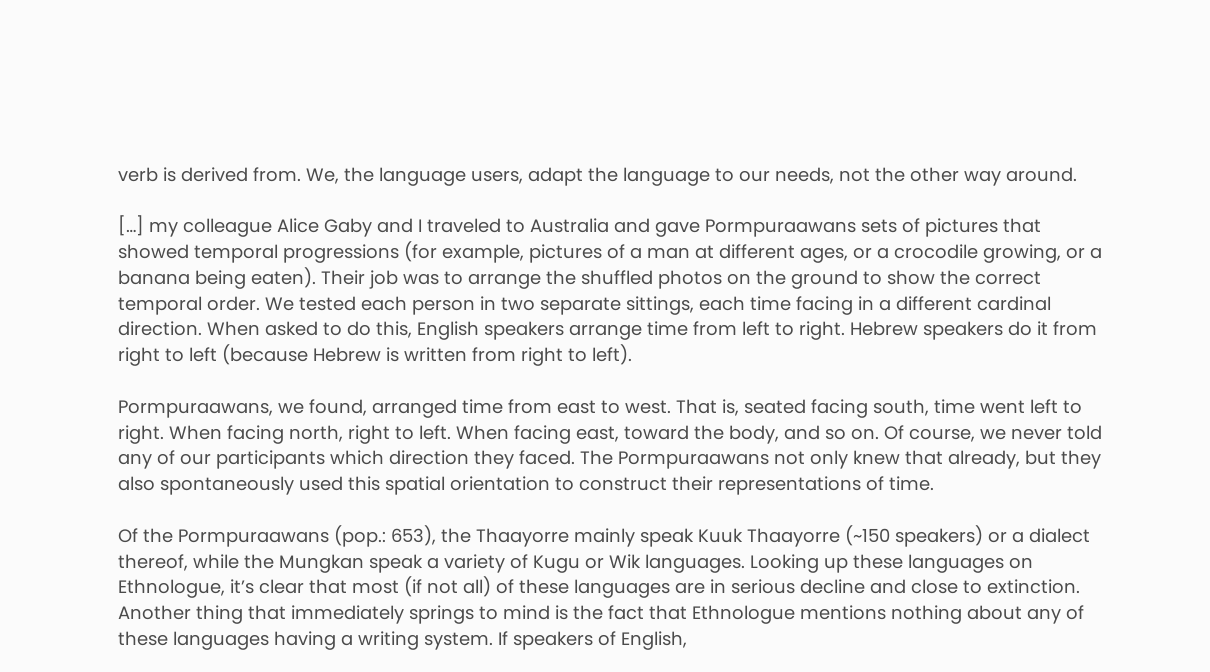verb is derived from. We, the language users, adapt the language to our needs, not the other way around.

[…] my colleague Alice Gaby and I traveled to Australia and gave Pormpuraawans sets of pictures that showed temporal progressions (for example, pictures of a man at different ages, or a crocodile growing, or a banana being eaten). Their job was to arrange the shuffled photos on the ground to show the correct temporal order. We tested each person in two separate sittings, each time facing in a different cardinal direction. When asked to do this, English speakers arrange time from left to right. Hebrew speakers do it from right to left (because Hebrew is written from right to left).

Pormpuraawans, we found, arranged time from east to west. That is, seated facing south, time went left to right. When facing north, right to left. When facing east, toward the body, and so on. Of course, we never told any of our participants which direction they faced. The Pormpuraawans not only knew that already, but they also spontaneously used this spatial orientation to construct their representations of time.

Of the Pormpuraawans (pop.: 653), the Thaayorre mainly speak Kuuk Thaayorre (~150 speakers) or a dialect thereof, while the Mungkan speak a variety of Kugu or Wik languages. Looking up these languages on Ethnologue, it’s clear that most (if not all) of these languages are in serious decline and close to extinction. Another thing that immediately springs to mind is the fact that Ethnologue mentions nothing about any of these languages having a writing system. If speakers of English,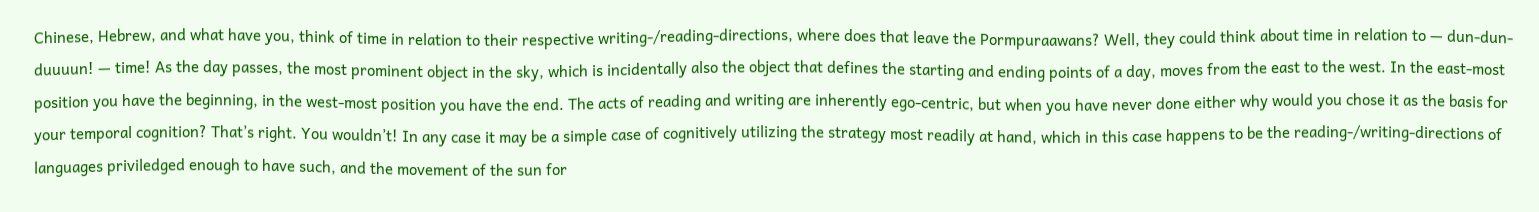Chinese, Hebrew, and what have you, think of time in relation to their respective writing-/reading-directions, where does that leave the Pormpuraawans? Well, they could think about time in relation to — dun-dun-duuuun! — time! As the day passes, the most prominent object in the sky, which is incidentally also the object that defines the starting and ending points of a day, moves from the east to the west. In the east-most position you have the beginning, in the west-most position you have the end. The acts of reading and writing are inherently ego-centric, but when you have never done either why would you chose it as the basis for your temporal cognition? That’s right. You wouldn’t! In any case it may be a simple case of cognitively utilizing the strategy most readily at hand, which in this case happens to be the reading-/writing-directions of languages priviledged enough to have such, and the movement of the sun for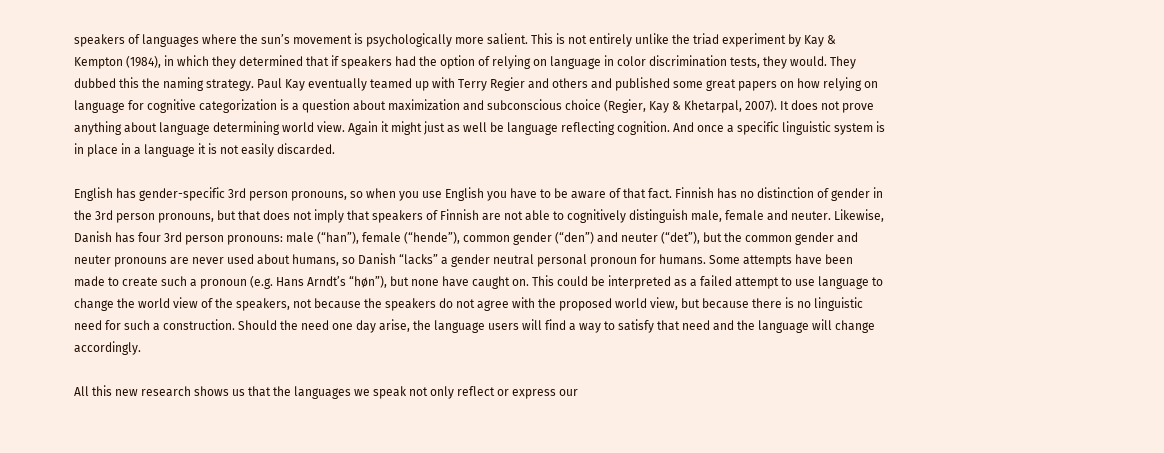speakers of languages where the sun’s movement is psychologically more salient. This is not entirely unlike the triad experiment by Kay & Kempton (1984), in which they determined that if speakers had the option of relying on language in color discrimination tests, they would. They dubbed this the naming strategy. Paul Kay eventually teamed up with Terry Regier and others and published some great papers on how relying on language for cognitive categorization is a question about maximization and subconscious choice (Regier, Kay & Khetarpal, 2007). It does not prove anything about language determining world view. Again it might just as well be language reflecting cognition. And once a specific linguistic system is in place in a language it is not easily discarded.

English has gender-specific 3rd person pronouns, so when you use English you have to be aware of that fact. Finnish has no distinction of gender in the 3rd person pronouns, but that does not imply that speakers of Finnish are not able to cognitively distinguish male, female and neuter. Likewise, Danish has four 3rd person pronouns: male (“han”), female (“hende”), common gender (“den”) and neuter (“det”), but the common gender and neuter pronouns are never used about humans, so Danish “lacks” a gender neutral personal pronoun for humans. Some attempts have been made to create such a pronoun (e.g. Hans Arndt’s “høn”), but none have caught on. This could be interpreted as a failed attempt to use language to change the world view of the speakers, not because the speakers do not agree with the proposed world view, but because there is no linguistic need for such a construction. Should the need one day arise, the language users will find a way to satisfy that need and the language will change accordingly.

All this new research shows us that the languages we speak not only reflect or express our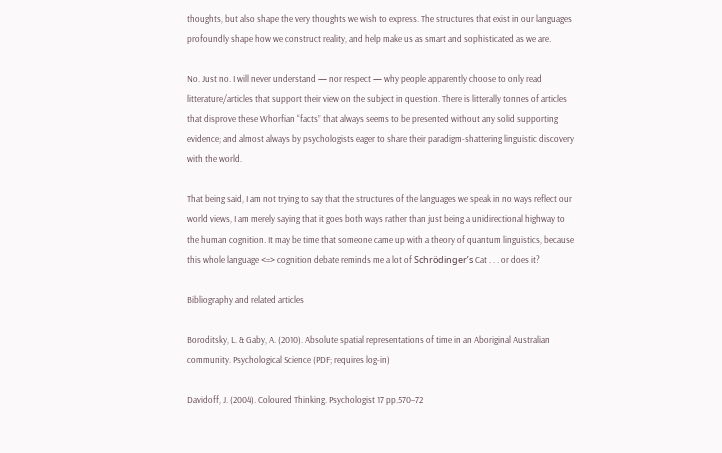thoughts, but also shape the very thoughts we wish to express. The structures that exist in our languages profoundly shape how we construct reality, and help make us as smart and sophisticated as we are.

No. Just no. I will never understand — nor respect — why people apparently choose to only read litterature/articles that support their view on the subject in question. There is litterally tonnes of articles that disprove these Whorfian “facts” that always seems to be presented without any solid supporting evidence; and almost always by psychologists eager to share their paradigm-shattering linguistic discovery with the world.

That being said, I am not trying to say that the structures of the languages we speak in no ways reflect our world views, I am merely saying that it goes both ways rather than just being a unidirectional highway to the human cognition. It may be time that someone came up with a theory of quantum linguistics, because this whole language <=> cognition debate reminds me a lot of Schrödinger’s Cat . . . or does it?

Bibliography and related articles

Boroditsky, L. & Gaby, A. (2010). Absolute spatial representations of time in an Aboriginal Australian community. Psychological Science (PDF; requires log-in)

Davidoff, J. (2004). Coloured Thinking. Psychologist 17 pp.570–72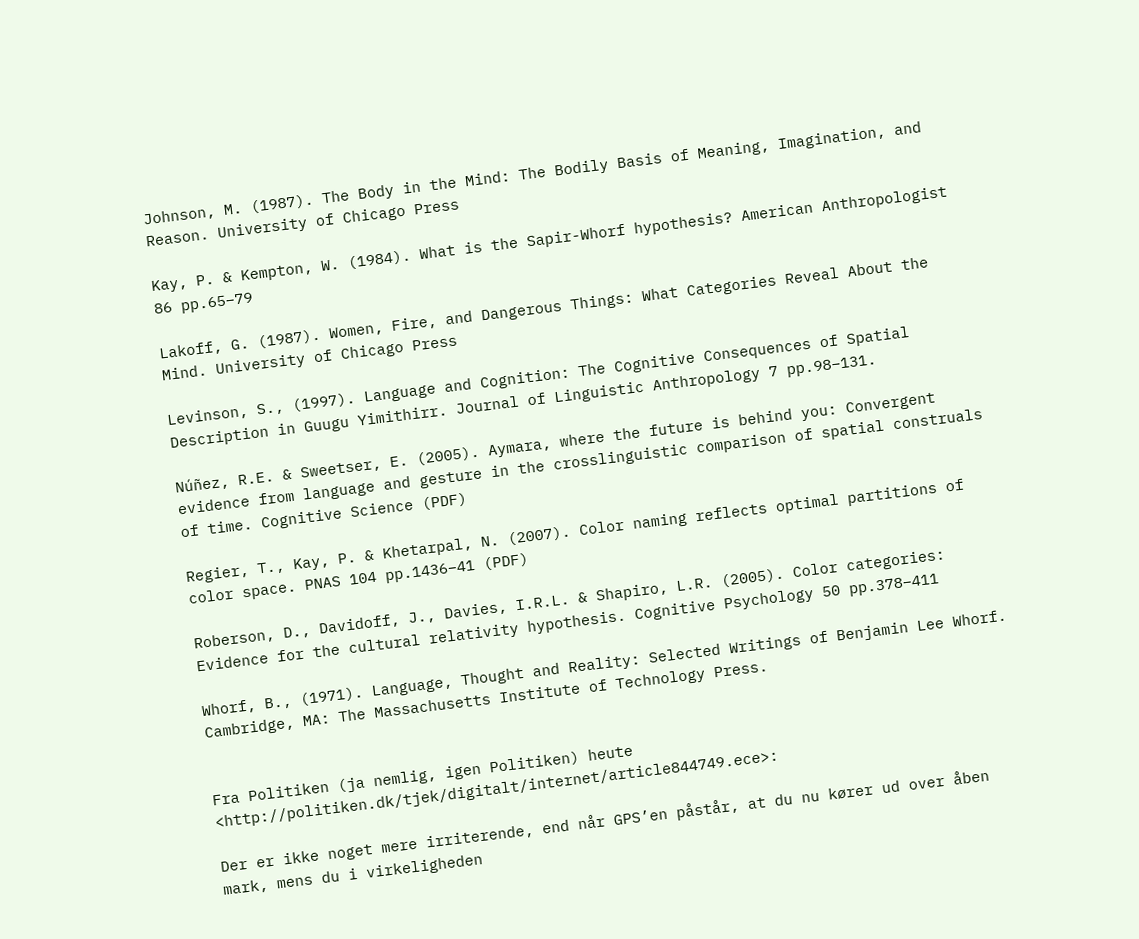Johnson, M. (1987). The Body in the Mind: The Bodily Basis of Meaning, Imagination, and Reason. University of Chicago Press

Kay, P. & Kempton, W. (1984). What is the Sapir-Whorf hypothesis? American Anthropologist 86 pp.65–79

Lakoff, G. (1987). Women, Fire, and Dangerous Things: What Categories Reveal About the Mind. University of Chicago Press

Levinson, S., (1997). Language and Cognition: The Cognitive Consequences of Spatial Description in Guugu Yimithirr. Journal of Linguistic Anthropology 7 pp.98–131.

Núñez, R.E. & Sweetser, E. (2005). Aymara, where the future is behind you: Convergent evidence from language and gesture in the crosslinguistic comparison of spatial construals of time. Cognitive Science (PDF)

Regier, T., Kay, P. & Khetarpal, N. (2007). Color naming reflects optimal partitions of color space. PNAS 104 pp.1436–41 (PDF)

Roberson, D., Davidoff, J., Davies, I.R.L. & Shapiro, L.R. (2005). Color categories: Evidence for the cultural relativity hypothesis. Cognitive Psychology 50 pp.378–411

Whorf, B., (1971). Language, Thought and Reality: Selected Writings of Benjamin Lee Whorf. Cambridge, MA: The Massachusetts Institute of Technology Press.


Fra Politiken (ja nemlig, igen Politiken) heute <http://politiken.dk/tjek/digitalt/internet/article844749.ece>:

Der er ikke noget mere irriterende, end når GPS’en påstår, at du nu kører ud over åben mark, mens du i virkeligheden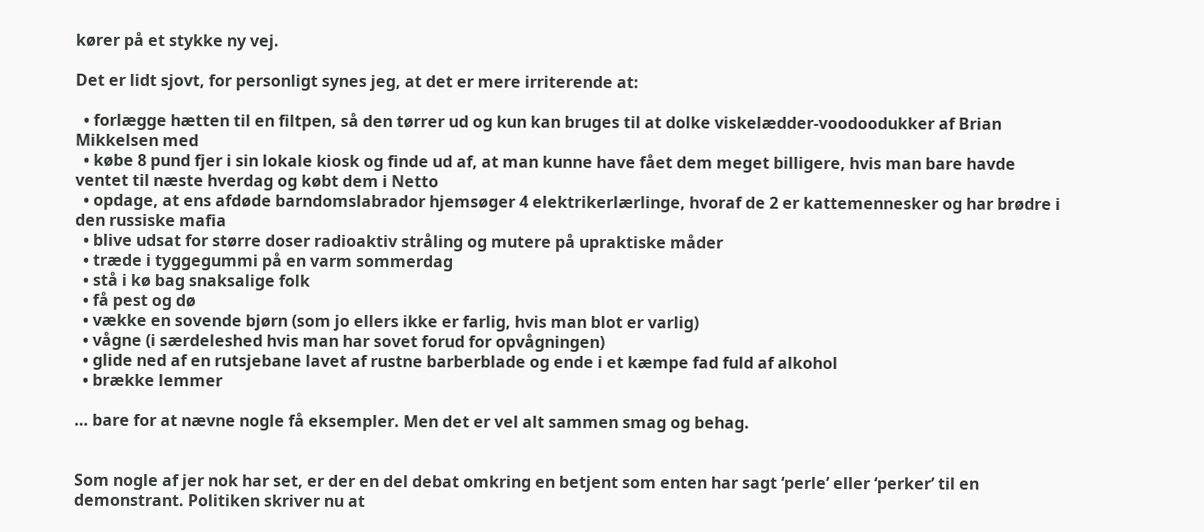kører på et stykke ny vej.

Det er lidt sjovt, for personligt synes jeg, at det er mere irriterende at:

  • forlægge hætten til en filtpen, så den tørrer ud og kun kan bruges til at dolke viskelædder-voodoodukker af Brian Mikkelsen med
  • købe 8 pund fjer i sin lokale kiosk og finde ud af, at man kunne have fået dem meget billigere, hvis man bare havde ventet til næste hverdag og købt dem i Netto
  • opdage, at ens afdøde barndomslabrador hjemsøger 4 elektrikerlærlinge, hvoraf de 2 er kattemennesker og har brødre i den russiske mafia
  • blive udsat for større doser radioaktiv stråling og mutere på upraktiske måder
  • træde i tyggegummi på en varm sommerdag
  • stå i kø bag snaksalige folk
  • få pest og dø
  • vække en sovende bjørn (som jo ellers ikke er farlig, hvis man blot er varlig)
  • vågne (i særdeleshed hvis man har sovet forud for opvågningen)
  • glide ned af en rutsjebane lavet af rustne barberblade og ende i et kæmpe fad fuld af alkohol
  • brække lemmer

… bare for at nævne nogle få eksempler. Men det er vel alt sammen smag og behag.


Som nogle af jer nok har set, er der en del debat omkring en betjent som enten har sagt ‘perle’ eller ‘perker’ til en demonstrant. Politiken skriver nu at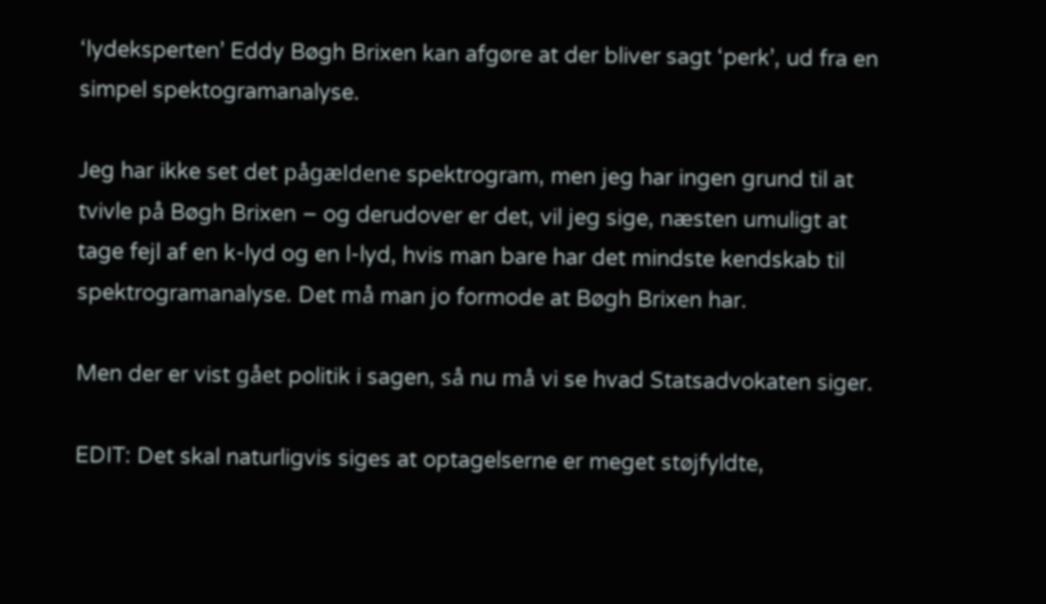‘lydeksperten’ Eddy Bøgh Brixen kan afgøre at der bliver sagt ‘perk’, ud fra en simpel spektogramanalyse.

Jeg har ikke set det pågældene spektrogram, men jeg har ingen grund til at tvivle på Bøgh Brixen – og derudover er det, vil jeg sige, næsten umuligt at tage fejl af en k-lyd og en l-lyd, hvis man bare har det mindste kendskab til spektrogramanalyse. Det må man jo formode at Bøgh Brixen har.

Men der er vist gået politik i sagen, så nu må vi se hvad Statsadvokaten siger.

EDIT: Det skal naturligvis siges at optagelserne er meget støjfyldte,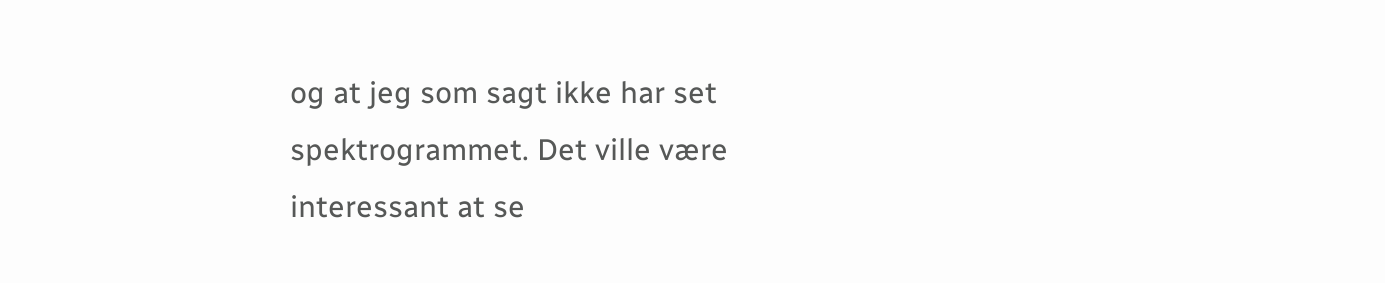og at jeg som sagt ikke har set spektrogrammet. Det ville være interessant at se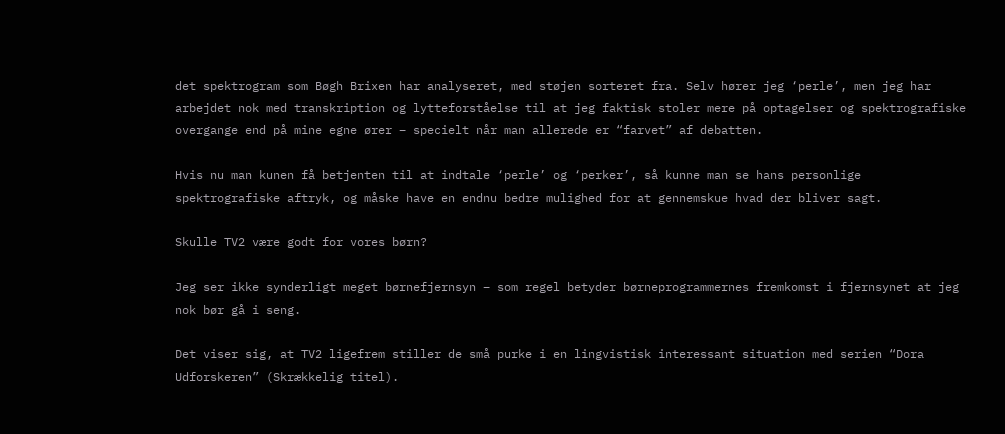det spektrogram som Bøgh Brixen har analyseret, med støjen sorteret fra. Selv hører jeg ‘perle’, men jeg har arbejdet nok med transkription og lytteforståelse til at jeg faktisk stoler mere på optagelser og spektrografiske overgange end på mine egne ører – specielt når man allerede er “farvet” af debatten.

Hvis nu man kunen få betjenten til at indtale ‘perle’ og ‘perker’, så kunne man se hans personlige spektrografiske aftryk, og måske have en endnu bedre mulighed for at gennemskue hvad der bliver sagt.

Skulle TV2 være godt for vores børn?

Jeg ser ikke synderligt meget børnefjernsyn – som regel betyder børneprogrammernes fremkomst i fjernsynet at jeg nok bør gå i seng.

Det viser sig, at TV2 ligefrem stiller de små purke i en lingvistisk interessant situation med serien “Dora Udforskeren” (Skrækkelig titel).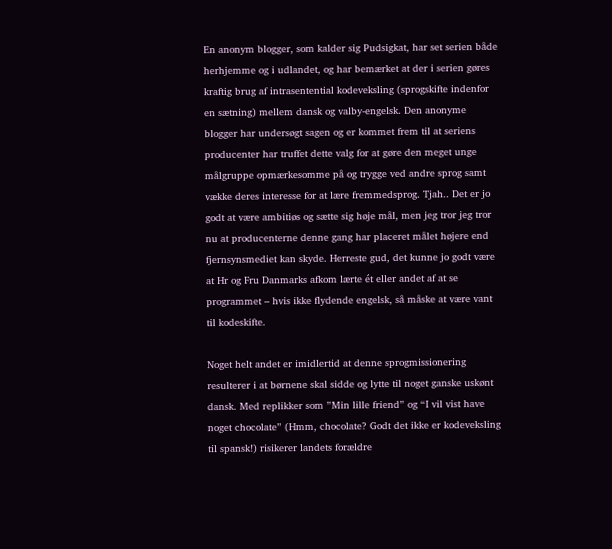En anonym blogger, som kalder sig Pudsigkat, har set serien både herhjemme og i udlandet, og har bemærket at der i serien gøres kraftig brug af intrasentential kodeveksling (sprogskifte indenfor en sætning) mellem dansk og valby-engelsk. Den anonyme blogger har undersøgt sagen og er kommet frem til at seriens producenter har truffet dette valg for at gøre den meget unge målgruppe opmærkesomme på og trygge ved andre sprog samt vække deres interesse for at lære fremmedsprog. Tjah.. Det er jo godt at være ambitiøs og sætte sig høje mål, men jeg tror jeg tror nu at producenterne denne gang har placeret målet højere end fjernsynsmediet kan skyde. Herreste gud, det kunne jo godt være at Hr og Fru Danmarks afkom lærte ét eller andet af at se programmet – hvis ikke flydende engelsk, så måske at være vant til kodeskifte.

Noget helt andet er imidlertid at denne sprogmissionering resulterer i at børnene skal sidde og lytte til noget ganske uskønt dansk. Med replikker som ”Min lille friend” og “I vil vist have noget chocolate” (Hmm, chocolate? Godt det ikke er kodeveksling til spansk!) risikerer landets forældre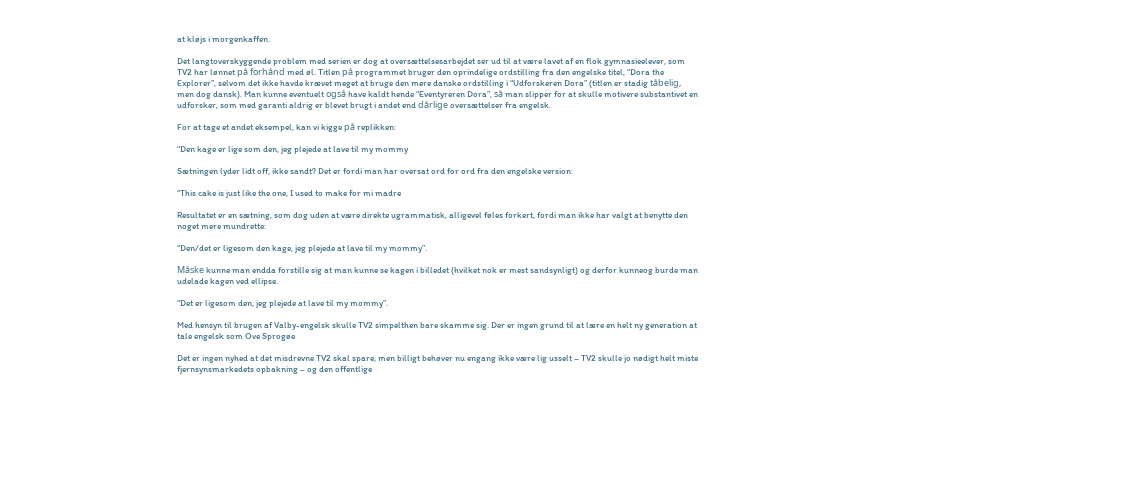at kløjs i morgenkaffen.

Det langtoverskyggende problem med serien er dog at oversættelsesarbejdet ser ud til at være lavet af en flok gymnasieelever, som TV2 har lønnet på forhånd med øl. Titlen på programmet bruger den oprindelige ordstilling fra den engelske titel, “Dora the Explorer”, selvom det ikke havde krævet meget at bruge den mere danske ordstilling i “Udforskeren Dora” (titlen er stadig tåbelig, men dog dansk). Man kunne eventuelt også have kaldt hende “Eventyreren Dora”, så man slipper for at skulle motivere substantivet en udforsker, som med garanti aldrig er blevet brugt i andet end dårlige oversættelser fra engelsk.

For at tage et andet eksempel, kan vi kigge på replikken:

“Den kage er lige som den, jeg plejede at lave til my mommy

Sætningen lyder lidt off, ikke sandt? Det er fordi man har oversat ord for ord fra den engelske version:

“This cake is just like the one, I used to make for mi madre

Resultatet er en sætning, som dog uden at være direkte ugrammatisk, alligevel føles forkert, fordi man ikke har valgt at benytte den noget mere mundrette:

“Den/det er ligesom den kage, jeg plejede at lave til my mommy”.

Måske kunne man endda forstille sig at man kunne se kagen i billedet (hvilket nok er mest sandsynligt) og derfor kunneog burde man udelade kagen ved ellipse.

“Det er ligesom den, jeg plejede at lave til my mommy”.

Med hensyn til brugen af Valby-engelsk skulle TV2 simpelthen bare skamme sig. Der er ingen grund til at lære en helt ny generation at tale engelsk som Ove Sprogøe

Det er ingen nyhed at det misdrevne TV2 skal spare, men billigt behøver nu engang ikke være lig usselt – TV2 skulle jo nødigt helt miste fjernsynsmarkedets opbakning – og den offentlige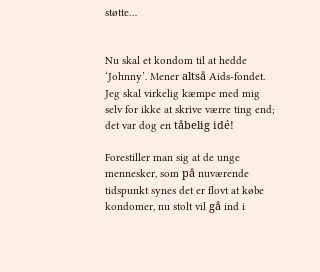støtte…


Nu skal et kondom til at hedde ‘Johnny’. Mener altså Aids-fondet. Jeg skal virkelig kæmpe med mig selv for ikke at skrive værre ting end; det var dog en tåbelig idé!

Forestiller man sig at de unge mennesker, som på nuværende tidspunkt synes det er flovt at købe kondomer, nu stolt vil gå ind i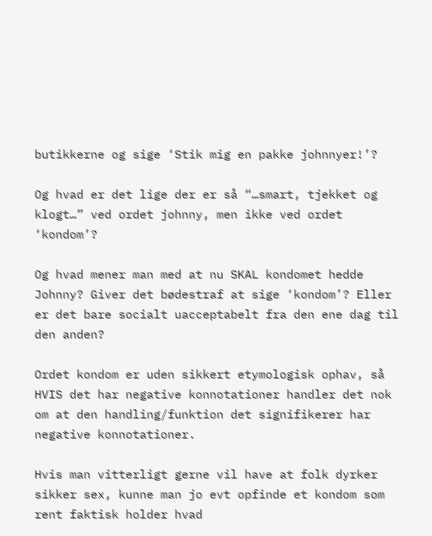butikkerne og sige ‘Stik mig en pakke johnnyer!’?

Og hvad er det lige der er så “…smart, tjekket og klogt…” ved ordet johnny, men ikke ved ordet ‘kondom’?

Og hvad mener man med at nu SKAL kondomet hedde Johnny? Giver det bødestraf at sige ‘kondom’? Eller er det bare socialt uacceptabelt fra den ene dag til den anden?

Ordet kondom er uden sikkert etymologisk ophav, så HVIS det har negative konnotationer handler det nok om at den handling/funktion det signifikerer har negative konnotationer.

Hvis man vitterligt gerne vil have at folk dyrker sikker sex, kunne man jo evt opfinde et kondom som rent faktisk holder hvad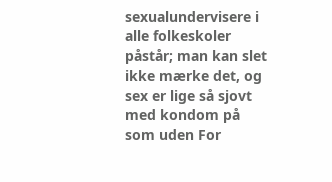sexualundervisere i alle folkeskoler påstår; man kan slet ikke mærke det, og sex er lige så sjovt med kondom på som uden For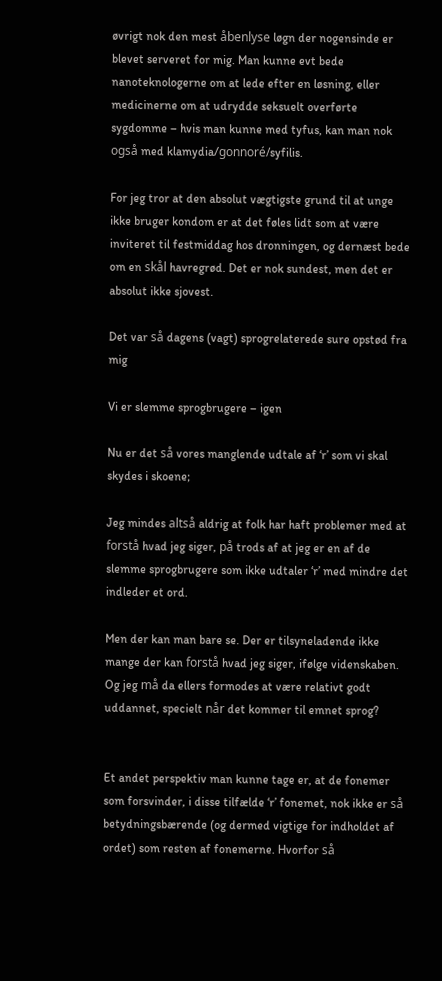øvrigt nok den mest åbenlyse løgn der nogensinde er blevet serveret for mig. Man kunne evt bede nanoteknologerne om at lede efter en løsning, eller medicinerne om at udrydde seksuelt overførte sygdomme – hvis man kunne med tyfus, kan man nok også med klamydia/gonnoré/syfilis.

For jeg tror at den absolut vægtigste grund til at unge ikke bruger kondom er at det føles lidt som at være inviteret til festmiddag hos dronningen, og dernæst bede om en skål havregrød. Det er nok sundest, men det er absolut ikke sjovest.

Det var så dagens (vagt) sprogrelaterede sure opstød fra mig

Vi er slemme sprogbrugere – igen

Nu er det så vores manglende udtale af ‘r’ som vi skal skydes i skoene;

Jeg mindes altså aldrig at folk har haft problemer med at forstå hvad jeg siger, på trods af at jeg er en af de slemme sprogbrugere som ikke udtaler ‘r’ med mindre det indleder et ord.

Men der kan man bare se. Der er tilsyneladende ikke mange der kan forstå hvad jeg siger, ifølge videnskaben. Og jeg må da ellers formodes at være relativt godt uddannet, specielt når det kommer til emnet sprog?


Et andet perspektiv man kunne tage er, at de fonemer som forsvinder, i disse tilfælde ‘r’ fonemet, nok ikke er så betydningsbærende (og dermed vigtige for indholdet af ordet) som resten af fonemerne. Hvorfor så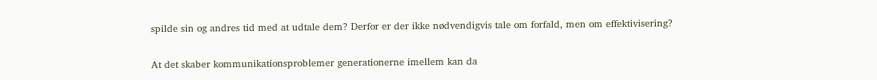spilde sin og andres tid med at udtale dem? Derfor er der ikke nødvendigvis tale om forfald, men om effektivisering?

At det skaber kommunikationsproblemer generationerne imellem kan da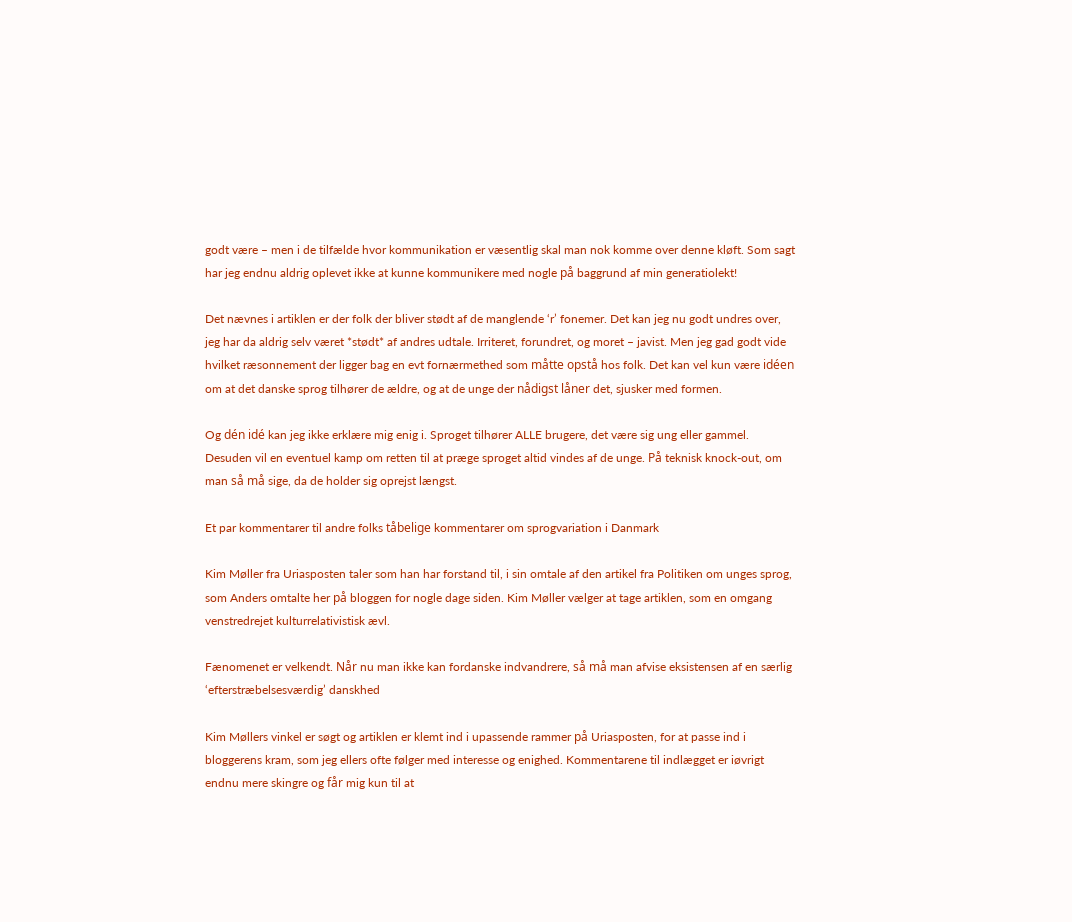godt være – men i de tilfælde hvor kommunikation er væsentlig skal man nok komme over denne kløft. Som sagt har jeg endnu aldrig oplevet ikke at kunne kommunikere med nogle på baggrund af min generatiolekt!

Det nævnes i artiklen er der folk der bliver stødt af de manglende ‘r’ fonemer. Det kan jeg nu godt undres over, jeg har da aldrig selv været *stødt* af andres udtale. Irriteret, forundret, og moret – javist. Men jeg gad godt vide hvilket ræsonnement der ligger bag en evt fornærmethed som måtte opstå hos folk. Det kan vel kun være idéen om at det danske sprog tilhører de ældre, og at de unge der nådigst låner det, sjusker med formen.

Og dén idé kan jeg ikke erklære mig enig i. Sproget tilhører ALLE brugere, det være sig ung eller gammel. Desuden vil en eventuel kamp om retten til at præge sproget altid vindes af de unge. På teknisk knock-out, om man så må sige, da de holder sig oprejst længst.

Et par kommentarer til andre folks tåbelige kommentarer om sprogvariation i Danmark

Kim Møller fra Uriasposten taler som han har forstand til, i sin omtale af den artikel fra Politiken om unges sprog, som Anders omtalte her på bloggen for nogle dage siden. Kim Møller vælger at tage artiklen, som en omgang venstredrejet kulturrelativistisk ævl.

Fænomenet er velkendt. Når nu man ikke kan fordanske indvandrere, så må man afvise eksistensen af en særlig ‘efterstræbelsesværdig’ danskhed

Kim Møllers vinkel er søgt og artiklen er klemt ind i upassende rammer på Uriasposten, for at passe ind i bloggerens kram, som jeg ellers ofte følger med interesse og enighed. Kommentarene til indlægget er iøvrigt endnu mere skingre og får mig kun til at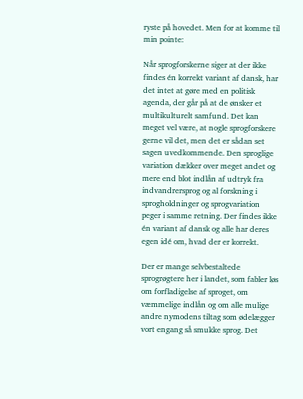ryste på hovedet. Men for at komme til min pointe:

Når sprogforskerne siger at der ikke findes én korrekt variant af dansk, har det intet at gøre med en politisk agenda, der går på at de ønsker et multikulturelt samfund. Det kan meget vel være, at nogle sprogforskere gerne vil det, men det er sådan set sagen uvedkommende. Den sproglige variation dækker over meget andet og mere end blot indlån af udtryk fra indvandrersprog og al forskning i sprogholdninger og sprogvariation peger i samme retning. Der findes ikke én variant af dansk og alle har deres egen idé om, hvad der er korrekt.

Der er mange selvbestaltede sprogrøgtere her i landet, som fabler løs om forfladigelse af sproget, om væmmelige indlån og om alle mulige andre nymodens tiltag som ødelægger vort engang så smukke sprog. Det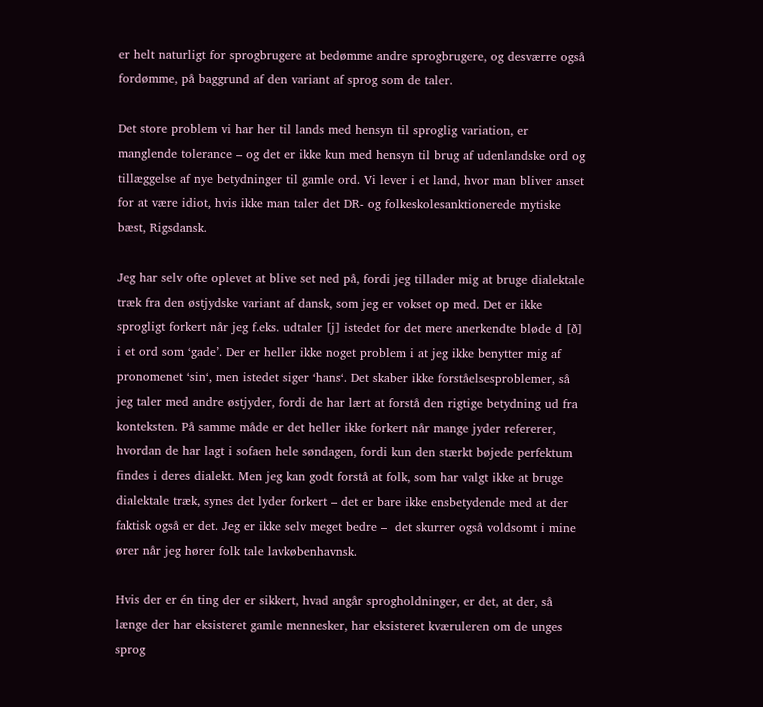er helt naturligt for sprogbrugere at bedømme andre sprogbrugere, og desværre også fordømme, på baggrund af den variant af sprog som de taler.

Det store problem vi har her til lands med hensyn til sproglig variation, er manglende tolerance – og det er ikke kun med hensyn til brug af udenlandske ord og tillæggelse af nye betydninger til gamle ord. Vi lever i et land, hvor man bliver anset for at være idiot, hvis ikke man taler det DR- og folkeskolesanktionerede mytiske bæst, Rigsdansk.

Jeg har selv ofte oplevet at blive set ned på, fordi jeg tillader mig at bruge dialektale træk fra den østjydske variant af dansk, som jeg er vokset op med. Det er ikke sprogligt forkert når jeg f.eks. udtaler [j] istedet for det mere anerkendte bløde d [ð] i et ord som ‘gade’. Der er heller ikke noget problem i at jeg ikke benytter mig af pronomenet ‘sin‘, men istedet siger ‘hans‘. Det skaber ikke forståelsesproblemer, så jeg taler med andre østjyder, fordi de har lært at forstå den rigtige betydning ud fra konteksten. På samme måde er det heller ikke forkert når mange jyder refererer, hvordan de har lagt i sofaen hele søndagen, fordi kun den stærkt bøjede perfektum findes i deres dialekt. Men jeg kan godt forstå at folk, som har valgt ikke at bruge dialektale træk, synes det lyder forkert – det er bare ikke ensbetydende med at der faktisk også er det. Jeg er ikke selv meget bedre –  det skurrer også voldsomt i mine ører når jeg hører folk tale lavkøbenhavnsk.

Hvis der er én ting der er sikkert, hvad angår sprogholdninger, er det, at der, så længe der har eksisteret gamle mennesker, har eksisteret kværuleren om de unges sprog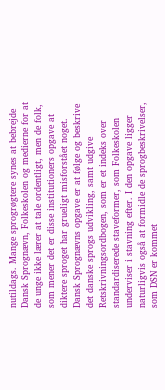nutildags. Mange sprogrøgtere synes at bebrejde Dansk Sprognævn, Folkeskolen og medierne for at de unge ikke lærer at tale ordentligt, men de folk, som mener det er disse institutioners opgave at diktere sproget har grueligt misforstået noget. Dansk Sprognævns opgave er at følge og beskrive det danske sprogs udvikling, samt udgive Retskrivningsordbogen, som er et indeks over standardiserede staveformer, som Folkeskolen underviser i stavning efter. I den opgave ligger naturligvis også at formidle de sprogbeskrivelser, som DSN er kommet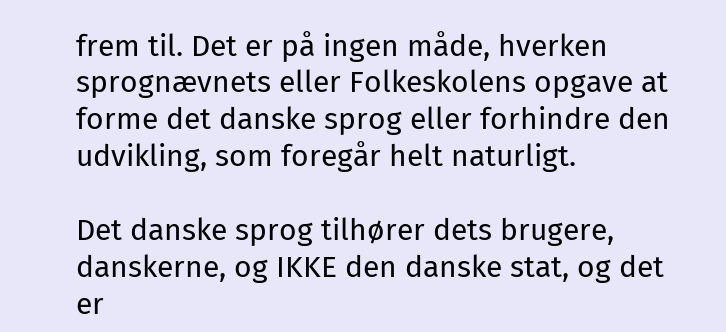frem til. Det er på ingen måde, hverken sprognævnets eller Folkeskolens opgave at forme det danske sprog eller forhindre den udvikling, som foregår helt naturligt.

Det danske sprog tilhører dets brugere, danskerne, og IKKE den danske stat, og det er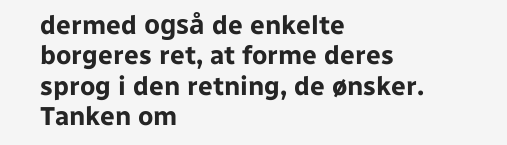dermed også de enkelte borgeres ret, at forme deres sprog i den retning, de ønsker. Tanken om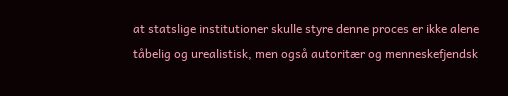at statslige institutioner skulle styre denne proces er ikke alene tåbelig og urealistisk, men også autoritær og menneskefjendsk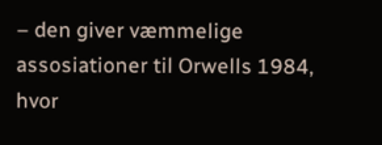– den giver væmmelige assosiationer til Orwells 1984, hvor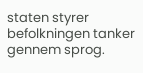staten styrer befolkningen tanker gennem sprog.